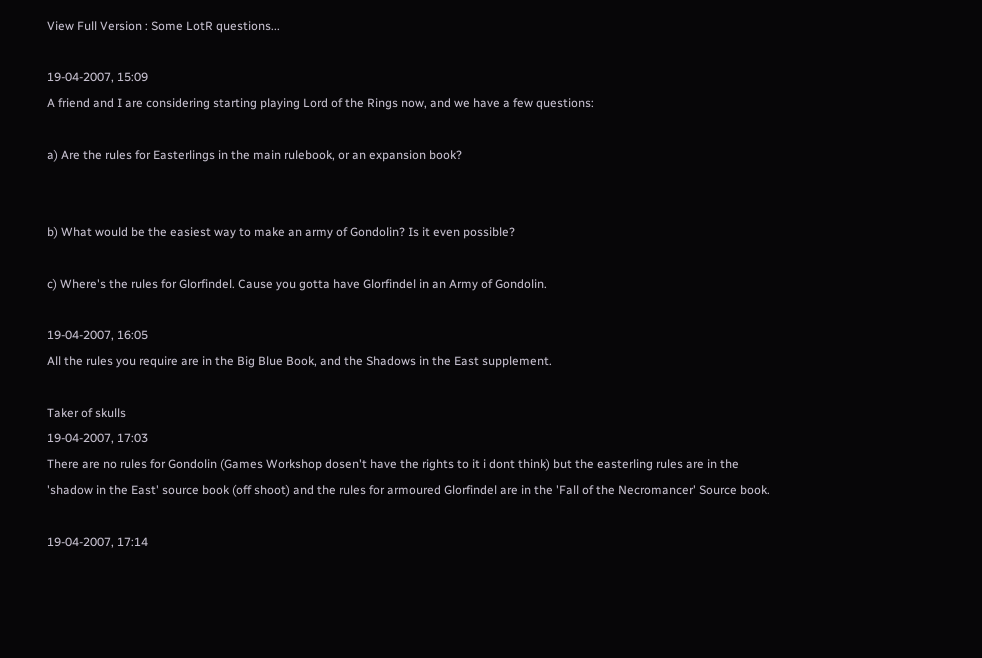View Full Version : Some LotR questions...

19-04-2007, 15:09
A friend and I are considering starting playing Lord of the Rings now, and we have a few questions:

a) Are the rules for Easterlings in the main rulebook, or an expansion book?


b) What would be the easiest way to make an army of Gondolin? Is it even possible?

c) Where's the rules for Glorfindel. Cause you gotta have Glorfindel in an Army of Gondolin.

19-04-2007, 16:05
All the rules you require are in the Big Blue Book, and the Shadows in the East supplement.

Taker of skulls
19-04-2007, 17:03
There are no rules for Gondolin (Games Workshop dosen't have the rights to it i dont think) but the easterling rules are in the 'shadow in the East' source book (off shoot) and the rules for armoured Glorfindel are in the 'Fall of the Necromancer' Source book.

19-04-2007, 17:14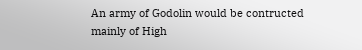An army of Godolin would be contructed mainly of High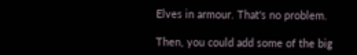Elves in armour. That's no problem.

Then, you could add some of the big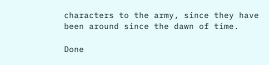characters to the army, since they have been around since the dawn of time.

Done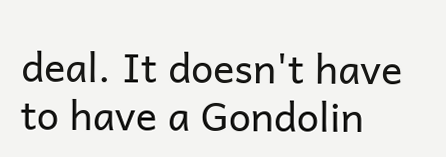deal. It doesn't have to have a Gondolin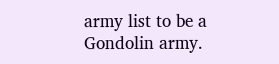army list to be a Gondolin army.